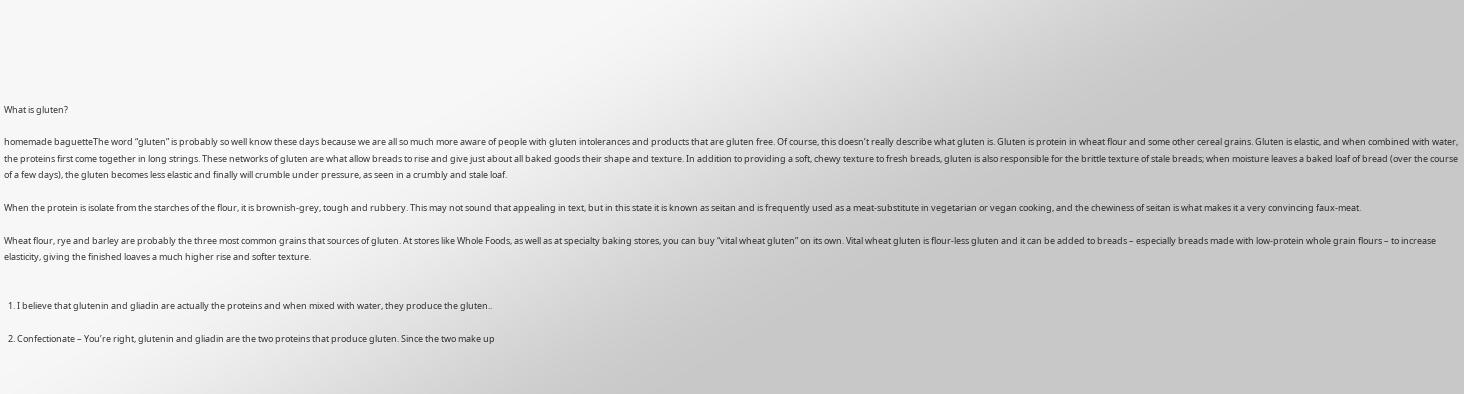What is gluten?

homemade baguetteThe word “gluten” is probably so well know these days because we are all so much more aware of people with gluten intolerances and products that are gluten free. Of course, this doesn’t really describe what gluten is. Gluten is protein in wheat flour and some other cereal grains. Gluten is elastic, and when combined with water, the proteins first come together in long strings. These networks of gluten are what allow breads to rise and give just about all baked goods their shape and texture. In addition to providing a soft, chewy texture to fresh breads, gluten is also responsible for the brittle texture of stale breads; when moisture leaves a baked loaf of bread (over the course of a few days), the gluten becomes less elastic and finally will crumble under pressure, as seen in a crumbly and stale loaf.

When the protein is isolate from the starches of the flour, it is brownish-grey, tough and rubbery. This may not sound that appealing in text, but in this state it is known as seitan and is frequently used as a meat-substitute in vegetarian or vegan cooking, and the chewiness of seitan is what makes it a very convincing faux-meat.

Wheat flour, rye and barley are probably the three most common grains that sources of gluten. At stores like Whole Foods, as well as at specialty baking stores, you can buy “vital wheat gluten” on its own. Vital wheat gluten is flour-less gluten and it can be added to breads – especially breads made with low-protein whole grain flours – to increase elasticity, giving the finished loaves a much higher rise and softer texture.


  1. I believe that glutenin and gliadin are actually the proteins and when mixed with water, they produce the gluten..

  2. Confectionate – You’re right, glutenin and gliadin are the two proteins that produce gluten. Since the two make up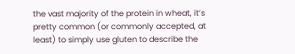the vast majority of the protein in wheat, it’s pretty common (or commonly accepted, at least) to simply use gluten to describe the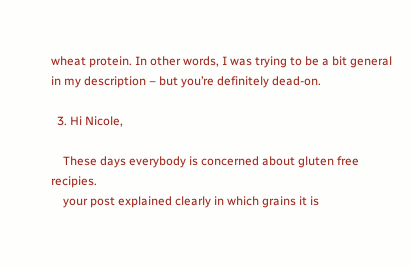wheat protein. In other words, I was trying to be a bit general in my description – but you’re definitely dead-on.

  3. Hi Nicole,

    These days everybody is concerned about gluten free recipies.
    your post explained clearly in which grains it is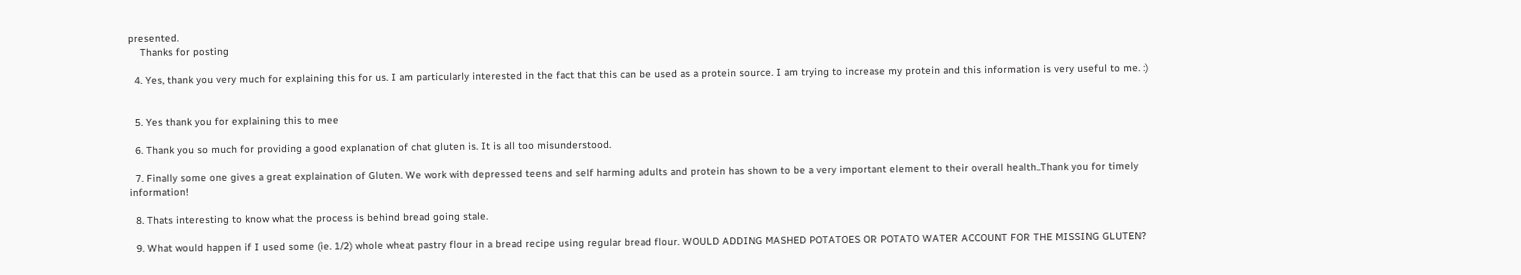presented.
    Thanks for posting

  4. Yes, thank you very much for explaining this for us. I am particularly interested in the fact that this can be used as a protein source. I am trying to increase my protein and this information is very useful to me. :)


  5. Yes thank you for explaining this to mee

  6. Thank you so much for providing a good explanation of chat gluten is. It is all too misunderstood.

  7. Finally some one gives a great explaination of Gluten. We work with depressed teens and self harming adults and protein has shown to be a very important element to their overall health..Thank you for timely information!

  8. Thats interesting to know what the process is behind bread going stale.

  9. What would happen if I used some (ie. 1/2) whole wheat pastry flour in a bread recipe using regular bread flour. WOULD ADDING MASHED POTATOES OR POTATO WATER ACCOUNT FOR THE MISSING GLUTEN?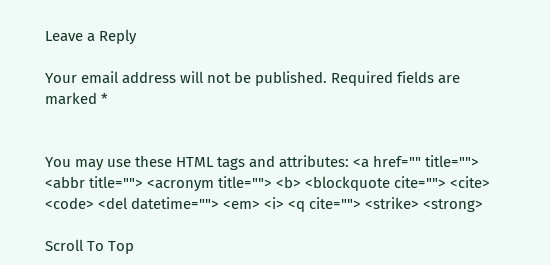Leave a Reply

Your email address will not be published. Required fields are marked *


You may use these HTML tags and attributes: <a href="" title=""> <abbr title=""> <acronym title=""> <b> <blockquote cite=""> <cite> <code> <del datetime=""> <em> <i> <q cite=""> <strike> <strong>

Scroll To Top